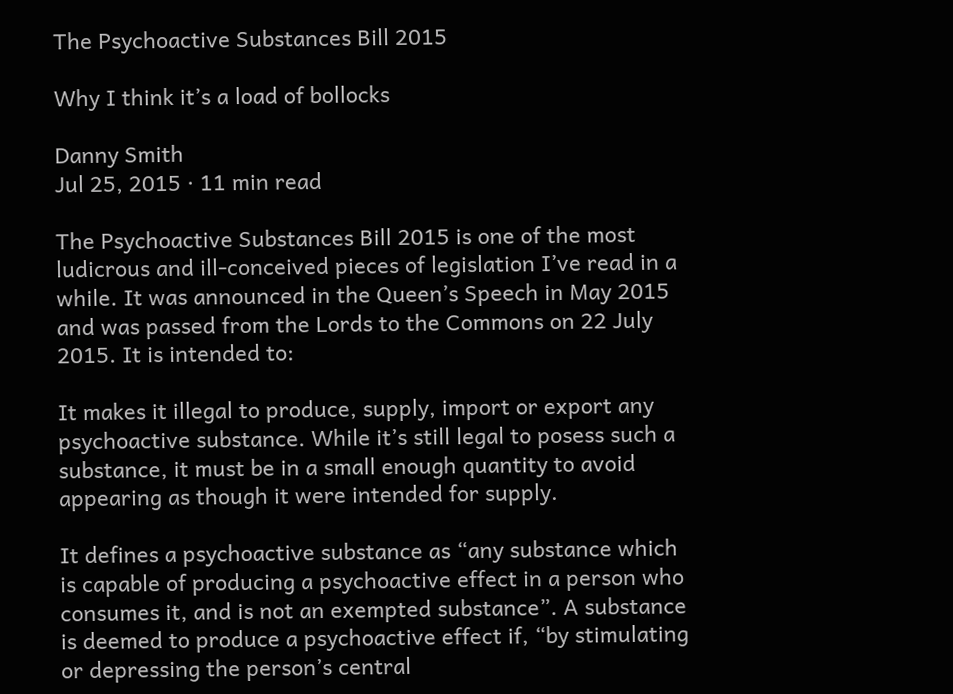The Psychoactive Substances Bill 2015

Why I think it’s a load of bollocks

Danny Smith
Jul 25, 2015 · 11 min read

The Psychoactive Substances Bill 2015 is one of the most ludicrous and ill-conceived pieces of legislation I’ve read in a while. It was announced in the Queen’s Speech in May 2015 and was passed from the Lords to the Commons on 22 July 2015. It is intended to:

It makes it illegal to produce, supply, import or export any psychoactive substance. While it’s still legal to posess such a substance, it must be in a small enough quantity to avoid appearing as though it were intended for supply.

It defines a psychoactive substance as “any substance which is capable of producing a psychoactive effect in a person who consumes it, and is not an exempted substance”. A substance is deemed to produce a psychoactive effect if, “by stimulating or depressing the person’s central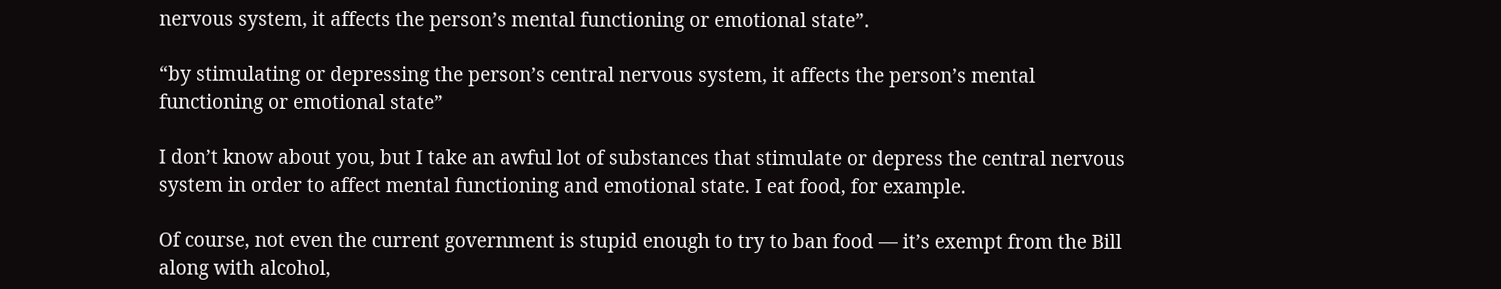nervous system, it affects the person’s mental functioning or emotional state”.

“by stimulating or depressing the person’s central nervous system, it affects the person’s mental functioning or emotional state”

I don’t know about you, but I take an awful lot of substances that stimulate or depress the central nervous system in order to affect mental functioning and emotional state. I eat food, for example.

Of course, not even the current government is stupid enough to try to ban food — it’s exempt from the Bill along with alcohol,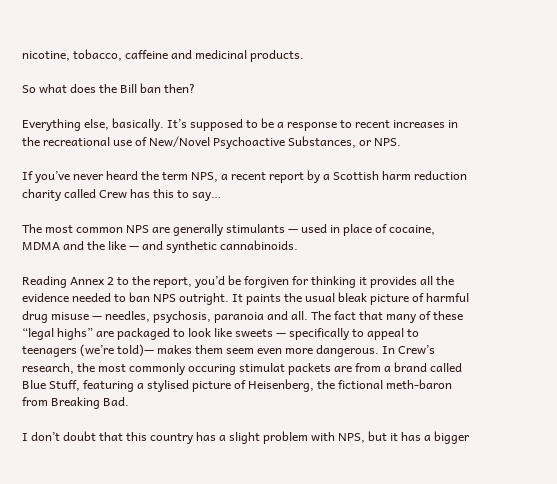nicotine, tobacco, caffeine and medicinal products.

So what does the Bill ban then?

Everything else, basically. It’s supposed to be a response to recent increases in the recreational use of New/Novel Psychoactive Substances, or NPS.

If you’ve never heard the term NPS, a recent report by a Scottish harm reduction charity called Crew has this to say…

The most common NPS are generally stimulants — used in place of cocaine, MDMA and the like — and synthetic cannabinoids.

Reading Annex 2 to the report, you’d be forgiven for thinking it provides all the evidence needed to ban NPS outright. It paints the usual bleak picture of harmful drug misuse — needles, psychosis, paranoia and all. The fact that many of these “legal highs” are packaged to look like sweets — specifically to appeal to teenagers (we’re told)— makes them seem even more dangerous. In Crew’s research, the most commonly occuring stimulat packets are from a brand called Blue Stuff, featuring a stylised picture of Heisenberg, the fictional meth-baron from Breaking Bad.

I don’t doubt that this country has a slight problem with NPS, but it has a bigger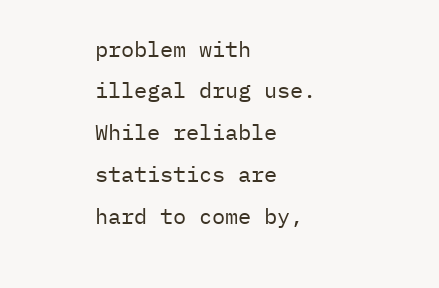problem with illegal drug use. While reliable statistics are hard to come by,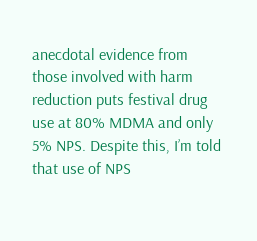anecdotal evidence from those involved with harm reduction puts festival drug use at 80% MDMA and only 5% NPS. Despite this, I’m told that use of NPS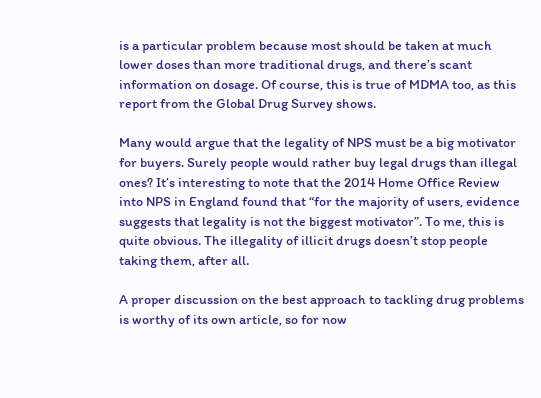is a particular problem because most should be taken at much lower doses than more traditional drugs, and there’s scant information on dosage. Of course, this is true of MDMA too, as this report from the Global Drug Survey shows.

Many would argue that the legality of NPS must be a big motivator for buyers. Surely people would rather buy legal drugs than illegal ones? It’s interesting to note that the 2014 Home Office Review into NPS in England found that “for the majority of users, evidence suggests that legality is not the biggest motivator”. To me, this is quite obvious. The illegality of illicit drugs doesn’t stop people taking them, after all.

A proper discussion on the best approach to tackling drug problems is worthy of its own article, so for now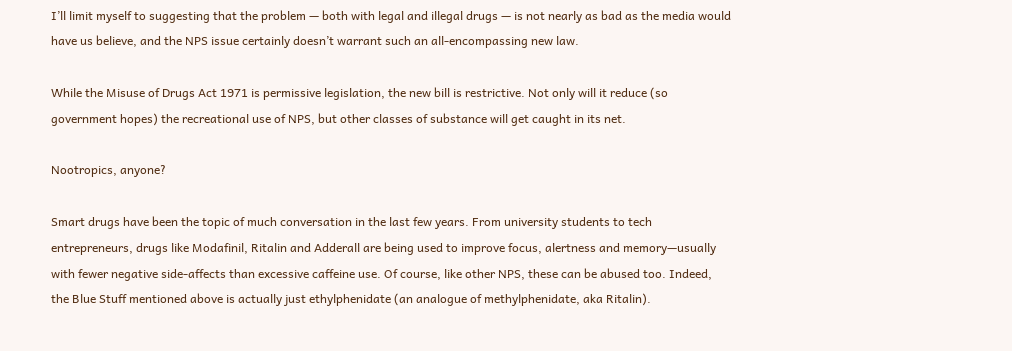I’ll limit myself to suggesting that the problem — both with legal and illegal drugs — is not nearly as bad as the media would have us believe, and the NPS issue certainly doesn’t warrant such an all-encompassing new law.

While the Misuse of Drugs Act 1971 is permissive legislation, the new bill is restrictive. Not only will it reduce (so government hopes) the recreational use of NPS, but other classes of substance will get caught in its net.

Nootropics, anyone?

Smart drugs have been the topic of much conversation in the last few years. From university students to tech entrepreneurs, drugs like Modafinil, Ritalin and Adderall are being used to improve focus, alertness and memory—usually with fewer negative side-affects than excessive caffeine use. Of course, like other NPS, these can be abused too. Indeed, the Blue Stuff mentioned above is actually just ethylphenidate (an analogue of methylphenidate, aka Ritalin).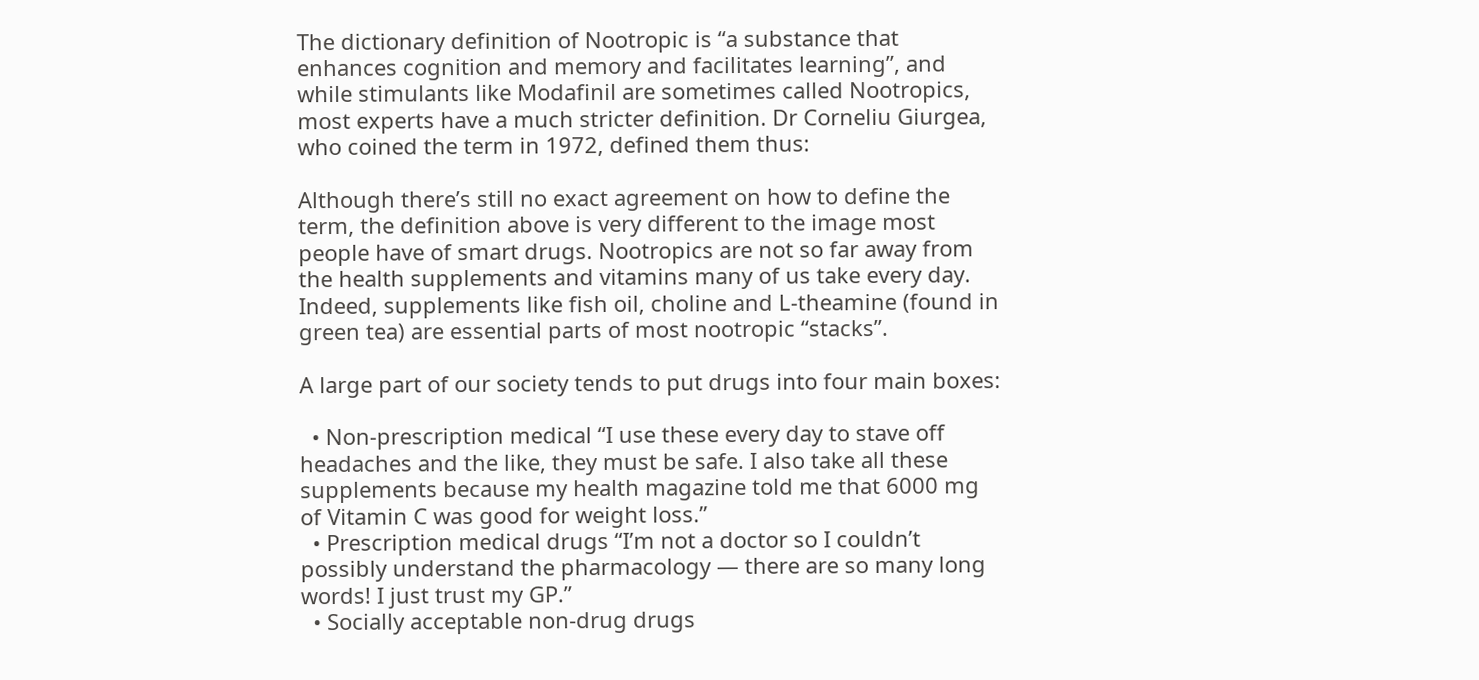The dictionary definition of Nootropic is “a substance that enhances cognition and memory and facilitates learning”, and while stimulants like Modafinil are sometimes called Nootropics, most experts have a much stricter definition. Dr Corneliu Giurgea, who coined the term in 1972, defined them thus:

Although there’s still no exact agreement on how to define the term, the definition above is very different to the image most people have of smart drugs. Nootropics are not so far away from the health supplements and vitamins many of us take every day. Indeed, supplements like fish oil, choline and L-theamine (found in green tea) are essential parts of most nootropic “stacks”.

A large part of our society tends to put drugs into four main boxes:

  • Non-prescription medical “I use these every day to stave off headaches and the like, they must be safe. I also take all these supplements because my health magazine told me that 6000 mg of Vitamin C was good for weight loss.”
  • Prescription medical drugs “I’m not a doctor so I couldn’t possibly understand the pharmacology — there are so many long words! I just trust my GP.”
  • Socially acceptable non-drug drugs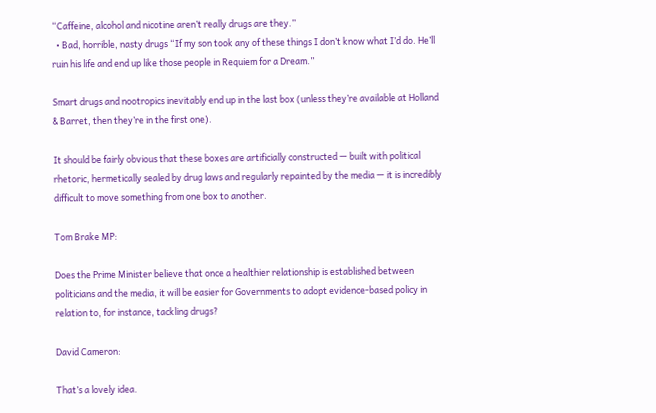“Caffeine, alcohol and nicotine aren’t really drugs are they.”
  • Bad, horrible, nasty drugs “If my son took any of these things I don’t know what I’d do. He’ll ruin his life and end up like those people in Requiem for a Dream.”

Smart drugs and nootropics inevitably end up in the last box (unless they’re available at Holland & Barret, then they’re in the first one).

It should be fairly obvious that these boxes are artificially constructed — built with political rhetoric, hermetically sealed by drug laws and regularly repainted by the media — it is incredibly difficult to move something from one box to another.

Tom Brake MP:

Does the Prime Minister believe that once a healthier relationship is established between politicians and the media, it will be easier for Governments to adopt evidence-based policy in relation to, for instance, tackling drugs?

David Cameron:

That’s a lovely idea.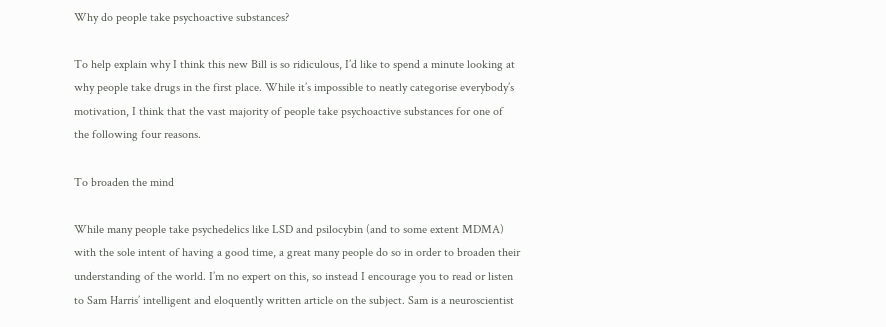Why do people take psychoactive substances?

To help explain why I think this new Bill is so ridiculous, I’d like to spend a minute looking at why people take drugs in the first place. While it’s impossible to neatly categorise everybody’s motivation, I think that the vast majority of people take psychoactive substances for one of the following four reasons.

To broaden the mind

While many people take psychedelics like LSD and psilocybin (and to some extent MDMA) with the sole intent of having a good time, a great many people do so in order to broaden their understanding of the world. I’m no expert on this, so instead I encourage you to read or listen to Sam Harris’ intelligent and eloquently written article on the subject. Sam is a neuroscientist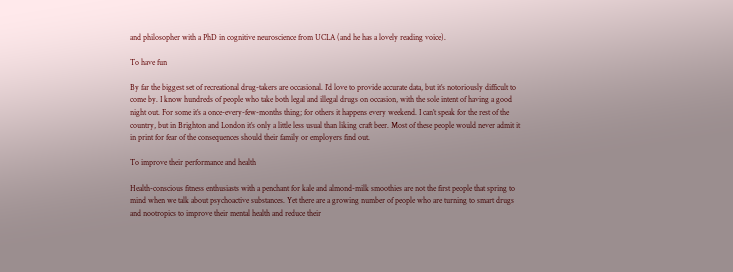and philosopher with a PhD in cognitive neuroscience from UCLA (and he has a lovely reading voice).

To have fun

By far the biggest set of recreational drug-takers are occasional. I’d love to provide accurate data, but it’s notoriously difficult to come by. I know hundreds of people who take both legal and illegal drugs on occasion, with the sole intent of having a good night out. For some it’s a once-every-few-months thing; for others it happens every weekend. I can’t speak for the rest of the country, but in Brighton and London it’s only a little less usual than liking craft beer. Most of these people would never admit it in print for fear of the consequences should their family or employers find out.

To improve their performance and health

Health-conscious fitness enthusiasts with a penchant for kale and almond-milk smoothies are not the first people that spring to mind when we talk about psychoactive substances. Yet there are a growing number of people who are turning to smart drugs and nootropics to improve their mental health and reduce their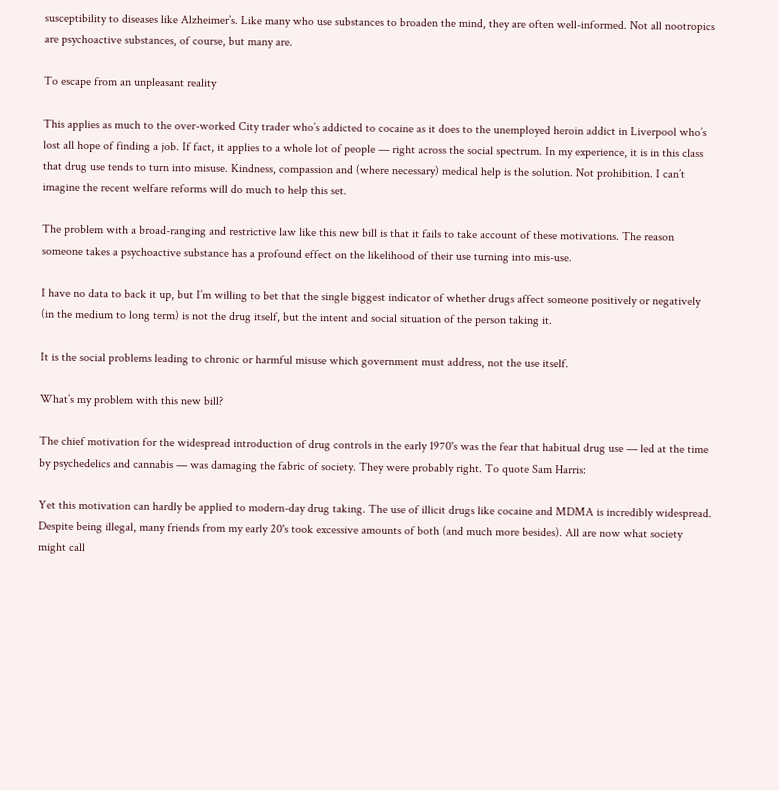susceptibility to diseases like Alzheimer’s. Like many who use substances to broaden the mind, they are often well-informed. Not all nootropics are psychoactive substances, of course, but many are.

To escape from an unpleasant reality

This applies as much to the over-worked City trader who’s addicted to cocaine as it does to the unemployed heroin addict in Liverpool who’s lost all hope of finding a job. If fact, it applies to a whole lot of people — right across the social spectrum. In my experience, it is in this class that drug use tends to turn into misuse. Kindness, compassion and (where necessary) medical help is the solution. Not prohibition. I can’t imagine the recent welfare reforms will do much to help this set.

The problem with a broad-ranging and restrictive law like this new bill is that it fails to take account of these motivations. The reason someone takes a psychoactive substance has a profound effect on the likelihood of their use turning into mis-use.

I have no data to back it up, but I’m willing to bet that the single biggest indicator of whether drugs affect someone positively or negatively (in the medium to long term) is not the drug itself, but the intent and social situation of the person taking it.

It is the social problems leading to chronic or harmful misuse which government must address, not the use itself.

What’s my problem with this new bill?

The chief motivation for the widespread introduction of drug controls in the early 1970's was the fear that habitual drug use — led at the time by psychedelics and cannabis — was damaging the fabric of society. They were probably right. To quote Sam Harris:

Yet this motivation can hardly be applied to modern-day drug taking. The use of illicit drugs like cocaine and MDMA is incredibly widespread. Despite being illegal, many friends from my early 20's took excessive amounts of both (and much more besides). All are now what society might call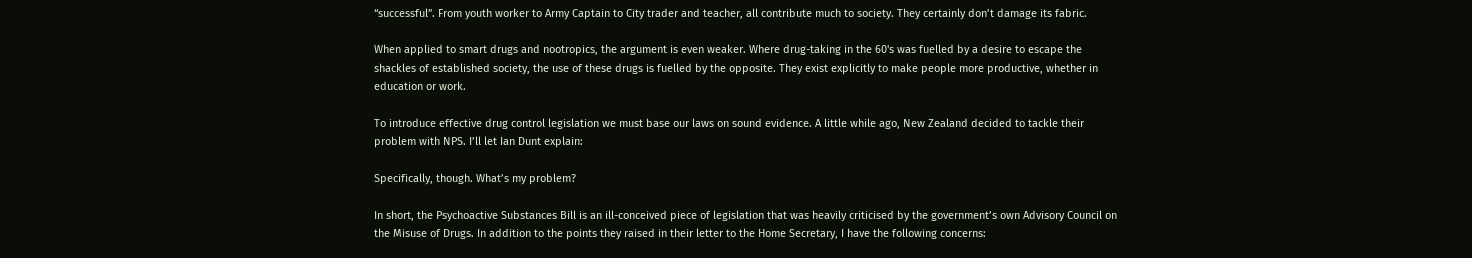“successful”. From youth worker to Army Captain to City trader and teacher, all contribute much to society. They certainly don’t damage its fabric.

When applied to smart drugs and nootropics, the argument is even weaker. Where drug-taking in the 60's was fuelled by a desire to escape the shackles of established society, the use of these drugs is fuelled by the opposite. They exist explicitly to make people more productive, whether in education or work.

To introduce effective drug control legislation we must base our laws on sound evidence. A little while ago, New Zealand decided to tackle their problem with NPS. I’ll let Ian Dunt explain:

Specifically, though. What’s my problem?

In short, the Psychoactive Substances Bill is an ill-conceived piece of legislation that was heavily criticised by the government’s own Advisory Council on the Misuse of Drugs. In addition to the points they raised in their letter to the Home Secretary, I have the following concerns: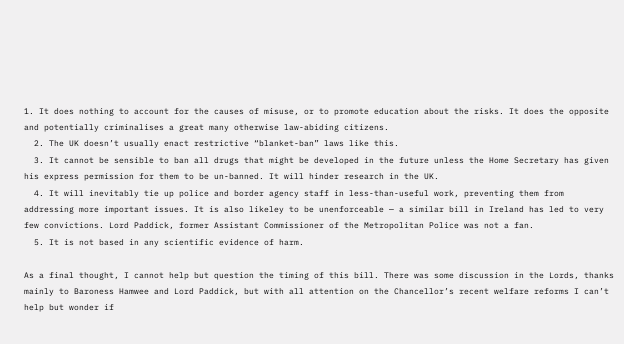1. It does nothing to account for the causes of misuse, or to promote education about the risks. It does the opposite and potentially criminalises a great many otherwise law-abiding citizens.
  2. The UK doesn’t usually enact restrictive “blanket-ban” laws like this.
  3. It cannot be sensible to ban all drugs that might be developed in the future unless the Home Secretary has given his express permission for them to be un-banned. It will hinder research in the UK.
  4. It will inevitably tie up police and border agency staff in less-than-useful work, preventing them from addressing more important issues. It is also likeley to be unenforceable — a similar bill in Ireland has led to very few convictions. Lord Paddick, former Assistant Commissioner of the Metropolitan Police was not a fan.
  5. It is not based in any scientific evidence of harm.

As a final thought, I cannot help but question the timing of this bill. There was some discussion in the Lords, thanks mainly to Baroness Hamwee and Lord Paddick, but with all attention on the Chancellor’s recent welfare reforms I can’t help but wonder if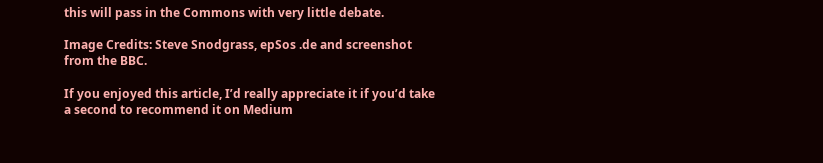this will pass in the Commons with very little debate.

Image Credits: Steve Snodgrass, epSos .de and screenshot from the BBC.

If you enjoyed this article, I’d really appreciate it if you’d take a second to recommend it on Medium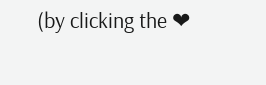(by clicking the ❤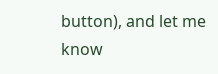button), and let me know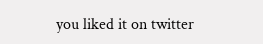you liked it on twitter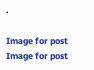.

Image for post
Image for post